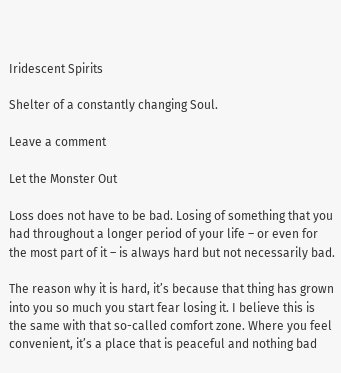Iridescent Spirits

Shelter of a constantly changing Soul.

Leave a comment

Let the Monster Out

Loss does not have to be bad. Losing of something that you had throughout a longer period of your life – or even for the most part of it – is always hard but not necessarily bad.

The reason why it is hard, it’s because that thing has grown into you so much you start fear losing it. I believe this is the same with that so-called comfort zone. Where you feel convenient, it’s a place that is peaceful and nothing bad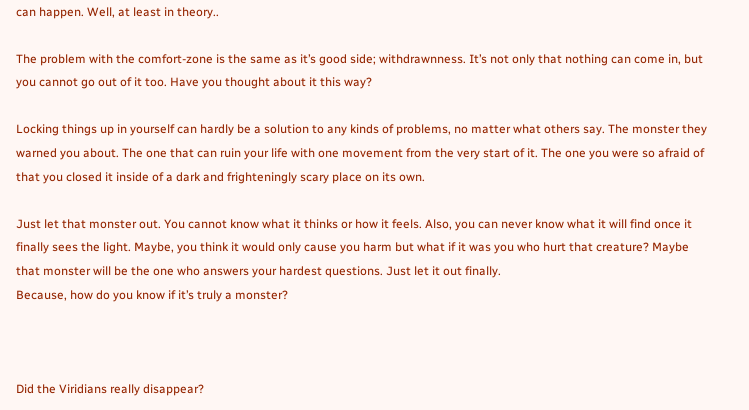can happen. Well, at least in theory..

The problem with the comfort-zone is the same as it’s good side; withdrawnness. It’s not only that nothing can come in, but you cannot go out of it too. Have you thought about it this way?

Locking things up in yourself can hardly be a solution to any kinds of problems, no matter what others say. The monster they warned you about. The one that can ruin your life with one movement from the very start of it. The one you were so afraid of that you closed it inside of a dark and frighteningly scary place on its own.

Just let that monster out. You cannot know what it thinks or how it feels. Also, you can never know what it will find once it finally sees the light. Maybe, you think it would only cause you harm but what if it was you who hurt that creature? Maybe that monster will be the one who answers your hardest questions. Just let it out finally.
Because, how do you know if it’s truly a monster?



Did the Viridians really disappear?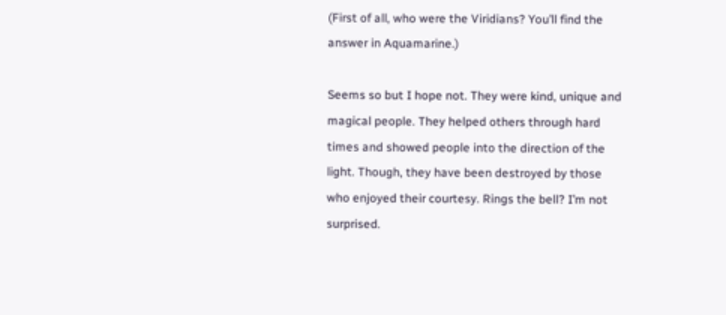(First of all, who were the Viridians? You’ll find the answer in Aquamarine.)

Seems so but I hope not. They were kind, unique and magical people. They helped others through hard times and showed people into the direction of the light. Though, they have been destroyed by those who enjoyed their courtesy. Rings the bell? I’m not surprised.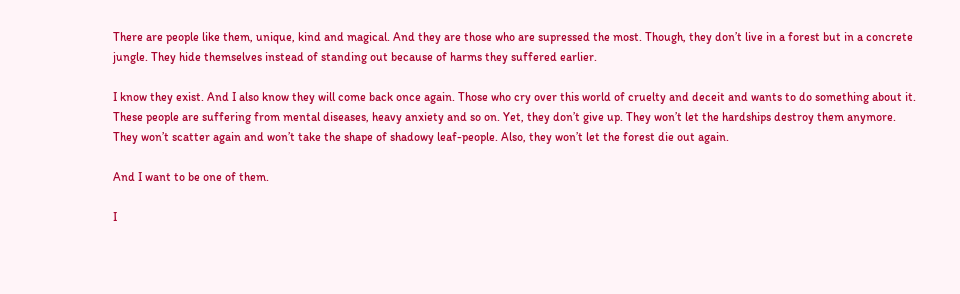There are people like them, unique, kind and magical. And they are those who are supressed the most. Though, they don’t live in a forest but in a concrete jungle. They hide themselves instead of standing out because of harms they suffered earlier.

I know they exist. And I also know they will come back once again. Those who cry over this world of cruelty and deceit and wants to do something about it. These people are suffering from mental diseases, heavy anxiety and so on. Yet, they don’t give up. They won’t let the hardships destroy them anymore. They won’t scatter again and won’t take the shape of shadowy leaf-people. Also, they won’t let the forest die out again.

And I want to be one of them.

I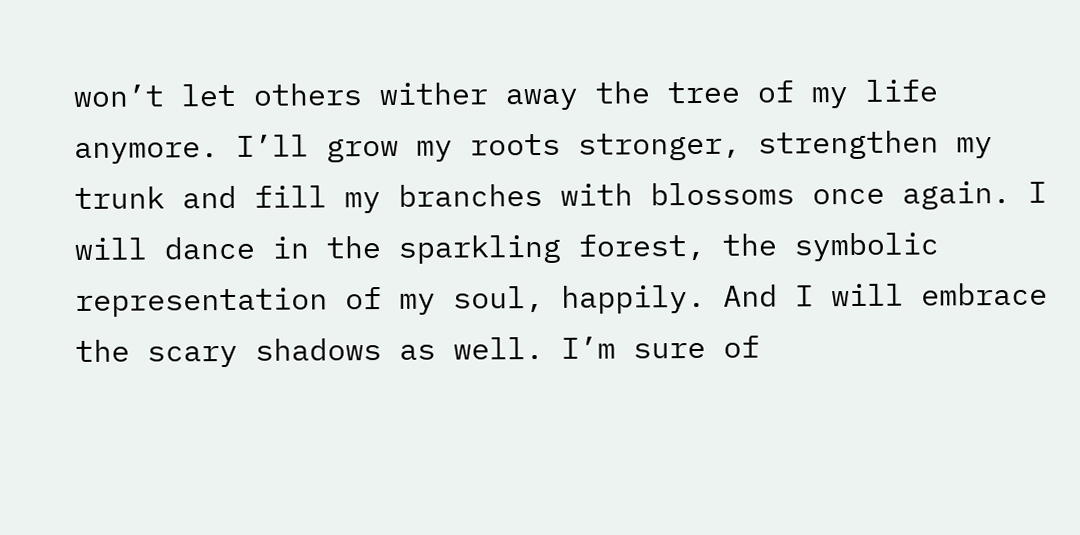won’t let others wither away the tree of my life anymore. I’ll grow my roots stronger, strengthen my trunk and fill my branches with blossoms once again. I will dance in the sparkling forest, the symbolic representation of my soul, happily. And I will embrace the scary shadows as well. I’m sure of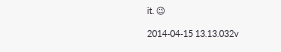it. 😉

2014-04-15 13.13.032v